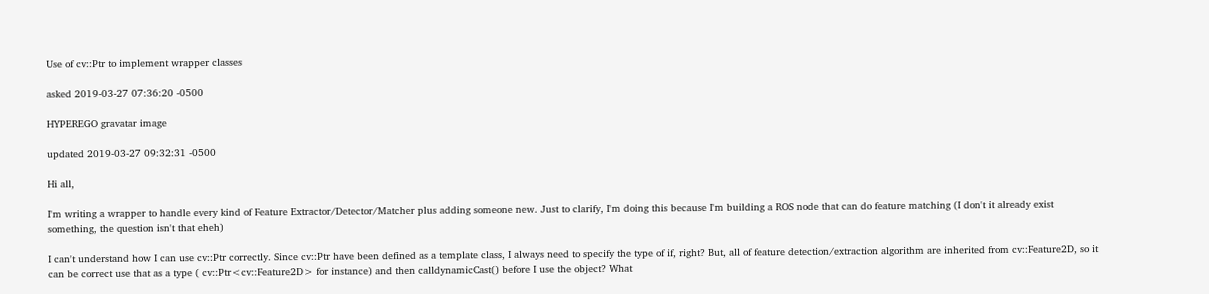Use of cv::Ptr to implement wrapper classes

asked 2019-03-27 07:36:20 -0500

HYPEREGO gravatar image

updated 2019-03-27 09:32:31 -0500

Hi all,

I'm writing a wrapper to handle every kind of Feature Extractor/Detector/Matcher plus adding someone new. Just to clarify, I'm doing this because I'm building a ROS node that can do feature matching (I don't it already exist something, the question isn't that eheh)

I can't understand how I can use cv::Ptr correctly. Since cv::Ptr have been defined as a template class, I always need to specify the type of if, right? But, all of feature detection/extraction algorithm are inherited from cv::Feature2D, so it can be correct use that as a type ( cv::Ptr<cv::Feature2D> for instance) and then calldynamicCast() before I use the object? What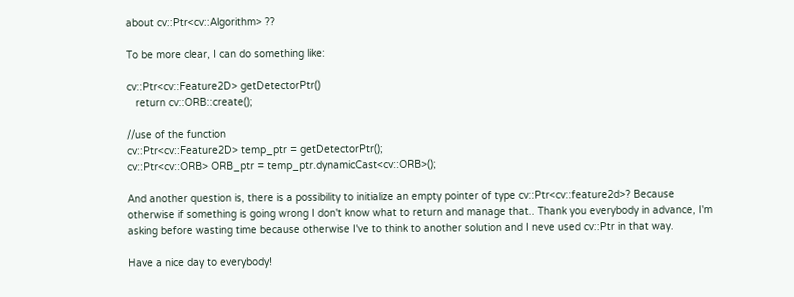about cv::Ptr<cv::Algorithm> ??

To be more clear, I can do something like:

cv::Ptr<cv::Feature2D> getDetectorPtr()
   return cv::ORB::create();

//use of the function
cv::Ptr<cv::Feature2D> temp_ptr = getDetectorPtr();
cv::Ptr<cv::ORB> ORB_ptr = temp_ptr.dynamicCast<cv::ORB>();

And another question is, there is a possibility to initialize an empty pointer of type cv::Ptr<cv::feature2d>? Because otherwise if something is going wrong I don't know what to return and manage that.. Thank you everybody in advance, I'm asking before wasting time because otherwise I've to think to another solution and I neve used cv::Ptr in that way.

Have a nice day to everybody!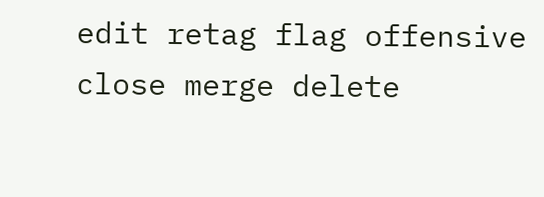edit retag flag offensive close merge delete